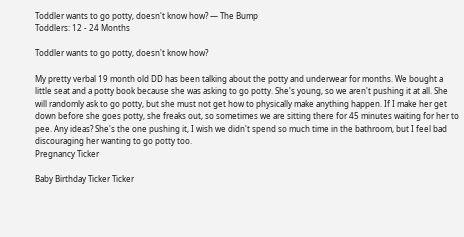Toddler wants to go potty, doesn't know how? — The Bump
Toddlers: 12 - 24 Months

Toddler wants to go potty, doesn't know how?

My pretty verbal 19 month old DD has been talking about the potty and underwear for months. We bought a little seat and a potty book because she was asking to go potty. She's young, so we aren't pushing it at all. She will randomly ask to go potty, but she must not get how to physically make anything happen. If I make her get down before she goes potty, she freaks out, so sometimes we are sitting there for 45 minutes waiting for her to pee. Any ideas? She's the one pushing it, I wish we didn't spend so much time in the bathroom, but I feel bad discouraging her wanting to go potty too.
Pregnancy Ticker

Baby Birthday Ticker Ticker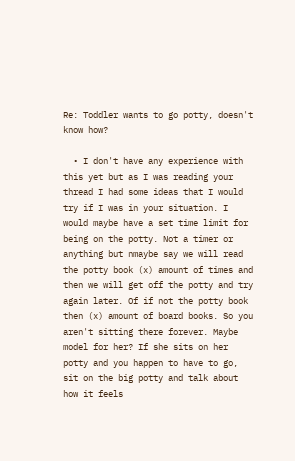Re: Toddler wants to go potty, doesn't know how?

  • I don't have any experience with this yet but as I was reading your thread I had some ideas that I would try if I was in your situation. I would maybe have a set time limit for being on the potty. Not a timer or anything but nmaybe say we will read the potty book (x) amount of times and then we will get off the potty and try again later. Of if not the potty book then (x) amount of board books. So you aren't sitting there forever. Maybe model for her? If she sits on her potty and you happen to have to go, sit on the big potty and talk about how it feels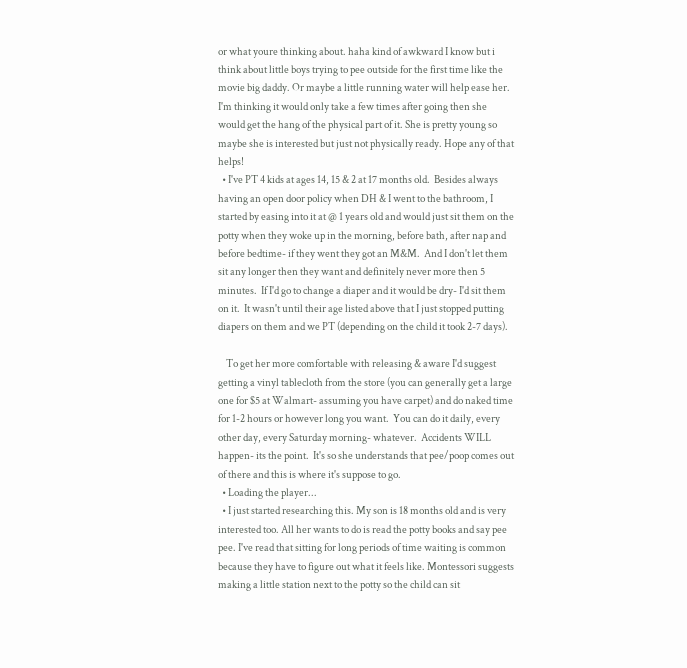or what youre thinking about. haha kind of awkward I know but i think about little boys trying to pee outside for the first time like the movie big daddy. Or maybe a little running water will help ease her. I'm thinking it would only take a few times after going then she would get the hang of the physical part of it. She is pretty young so maybe she is interested but just not physically ready. Hope any of that helps!
  • I've PT 4 kids at ages 14, 15 & 2 at 17 months old.  Besides always having an open door policy when DH & I went to the bathroom, I started by easing into it at @ 1 years old and would just sit them on the potty when they woke up in the morning, before bath, after nap and before bedtime- if they went they got an M&M.  And I don't let them sit any longer then they want and definitely never more then 5 minutes.  If I'd go to change a diaper and it would be dry- I'd sit them on it.  It wasn't until their age listed above that I just stopped putting diapers on them and we PT (depending on the child it took 2-7 days).

    To get her more comfortable with releasing & aware I'd suggest getting a vinyl tablecloth from the store (you can generally get a large one for $5 at Walmart- assuming you have carpet) and do naked time for 1-2 hours or however long you want.  You can do it daily, every other day, every Saturday morning- whatever.  Accidents WILL happen- its the point.  It's so she understands that pee/poop comes out of there and this is where it's suppose to go.
  • Loading the player...
  • I just started researching this. My son is 18 months old and is very interested too. All her wants to do is read the potty books and say pee pee. I've read that sitting for long periods of time waiting is common because they have to figure out what it feels like. Montessori suggests making a little station next to the potty so the child can sit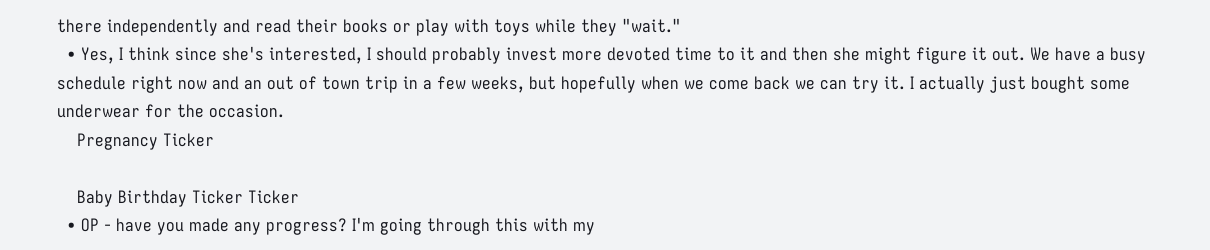there independently and read their books or play with toys while they "wait."
  • Yes, I think since she's interested, I should probably invest more devoted time to it and then she might figure it out. We have a busy schedule right now and an out of town trip in a few weeks, but hopefully when we come back we can try it. I actually just bought some underwear for the occasion.
    Pregnancy Ticker

    Baby Birthday Ticker Ticker
  • OP - have you made any progress? I'm going through this with my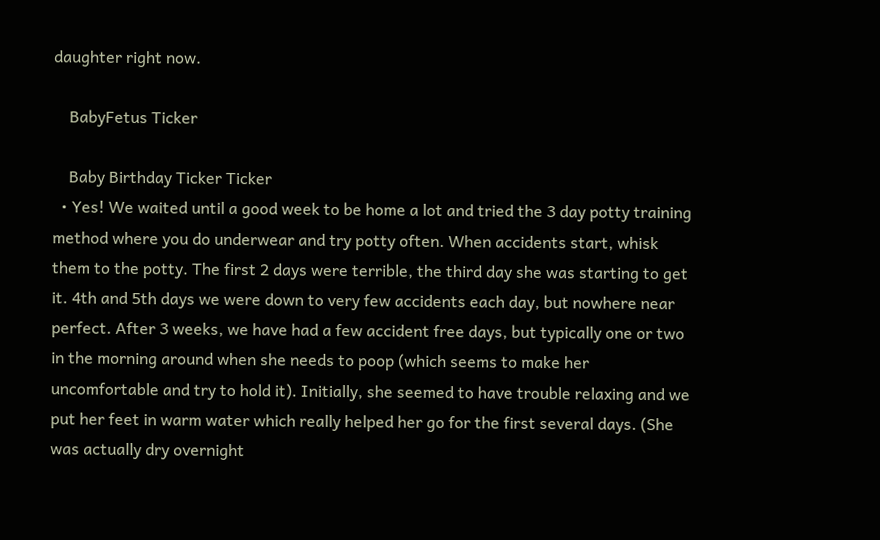daughter right now.

    BabyFetus Ticker

    Baby Birthday Ticker Ticker
  • Yes! We waited until a good week to be home a lot and tried the 3 day potty training method where you do underwear and try potty often. When accidents start, whisk them to the potty. The first 2 days were terrible, the third day she was starting to get it. 4th and 5th days we were down to very few accidents each day, but nowhere near perfect. After 3 weeks, we have had a few accident free days, but typically one or two in the morning around when she needs to poop (which seems to make her uncomfortable and try to hold it). Initially, she seemed to have trouble relaxing and we put her feet in warm water which really helped her go for the first several days. (She was actually dry overnight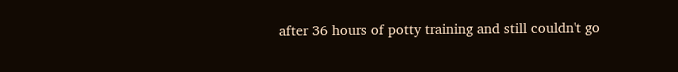after 36 hours of potty training and still couldn't go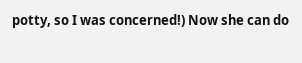potty, so I was concerned!) Now she can do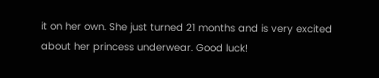it on her own. She just turned 21 months and is very excited about her princess underwear. Good luck!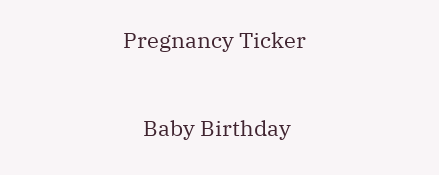Pregnancy Ticker

    Baby Birthday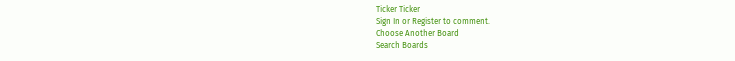Ticker Ticker
Sign In or Register to comment.
Choose Another Board
Search Boards